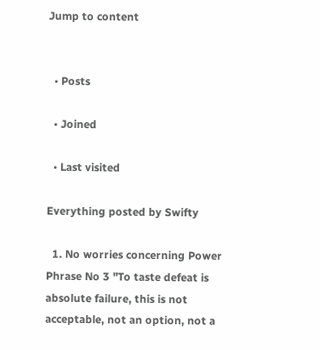Jump to content


  • Posts

  • Joined

  • Last visited

Everything posted by Swifty

  1. No worries concerning Power Phrase No 3 "To taste defeat is absolute failure, this is not acceptable, not an option, not a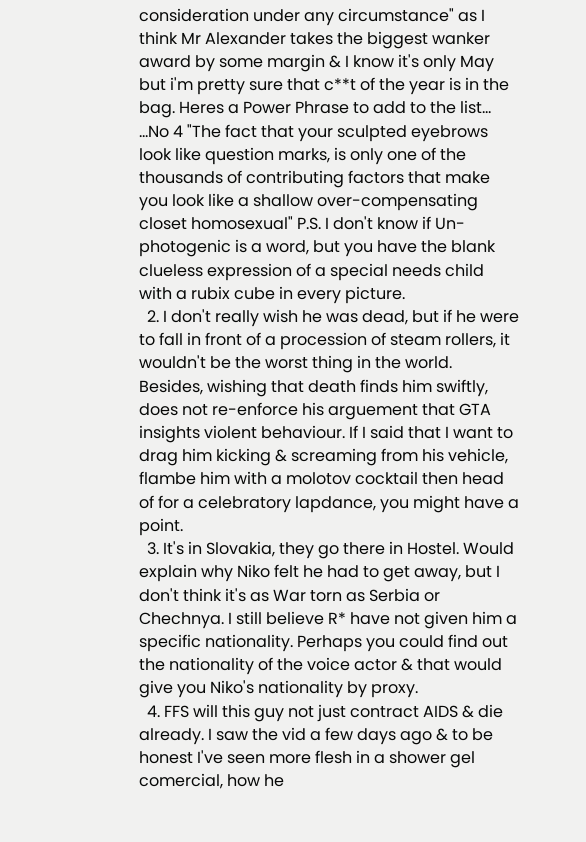consideration under any circumstance" as I think Mr Alexander takes the biggest wanker award by some margin & I know it's only May but i'm pretty sure that c**t of the year is in the bag. Heres a Power Phrase to add to the list... ...No 4 "The fact that your sculpted eyebrows look like question marks, is only one of the thousands of contributing factors that make you look like a shallow over-compensating closet homosexual" P.S. I don't know if Un-photogenic is a word, but you have the blank clueless expression of a special needs child with a rubix cube in every picture.
  2. I don't really wish he was dead, but if he were to fall in front of a procession of steam rollers, it wouldn't be the worst thing in the world. Besides, wishing that death finds him swiftly, does not re-enforce his arguement that GTA insights violent behaviour. If I said that I want to drag him kicking & screaming from his vehicle, flambe him with a molotov cocktail then head of for a celebratory lapdance, you might have a point.
  3. It's in Slovakia, they go there in Hostel. Would explain why Niko felt he had to get away, but I don't think it's as War torn as Serbia or Chechnya. I still believe R* have not given him a specific nationality. Perhaps you could find out the nationality of the voice actor & that would give you Niko's nationality by proxy.
  4. FFS will this guy not just contract AIDS & die already. I saw the vid a few days ago & to be honest I've seen more flesh in a shower gel comercial, how he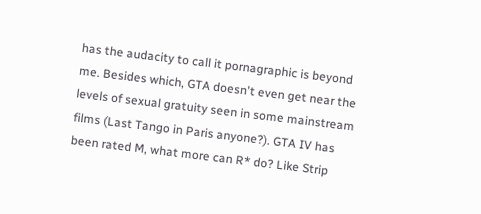has the audacity to call it pornagraphic is beyond me. Besides which, GTA doesn't even get near the levels of sexual gratuity seen in some mainstream films (Last Tango in Paris anyone?). GTA IV has been rated M, what more can R* do? Like Strip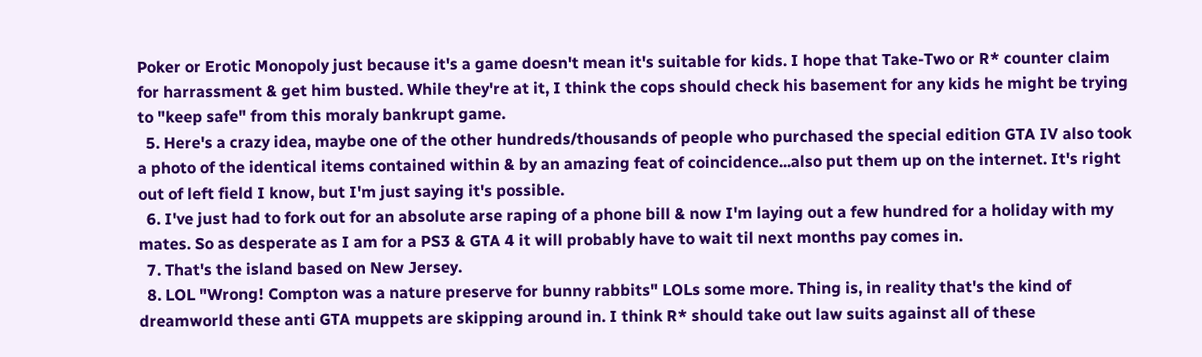Poker or Erotic Monopoly just because it's a game doesn't mean it's suitable for kids. I hope that Take-Two or R* counter claim for harrassment & get him busted. While they're at it, I think the cops should check his basement for any kids he might be trying to "keep safe" from this moraly bankrupt game.
  5. Here's a crazy idea, maybe one of the other hundreds/thousands of people who purchased the special edition GTA IV also took a photo of the identical items contained within & by an amazing feat of coincidence...also put them up on the internet. It's right out of left field I know, but I'm just saying it's possible.
  6. I've just had to fork out for an absolute arse raping of a phone bill & now I'm laying out a few hundred for a holiday with my mates. So as desperate as I am for a PS3 & GTA 4 it will probably have to wait til next months pay comes in.
  7. That's the island based on New Jersey.
  8. LOL "Wrong! Compton was a nature preserve for bunny rabbits" LOLs some more. Thing is, in reality that's the kind of dreamworld these anti GTA muppets are skipping around in. I think R* should take out law suits against all of these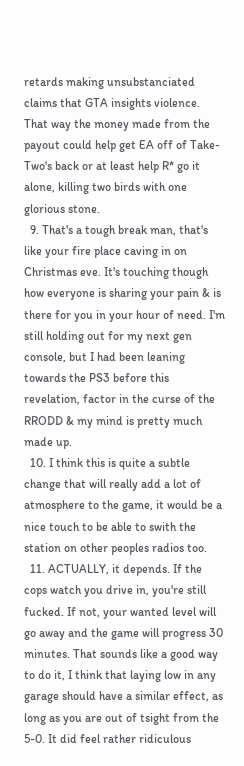retards making unsubstanciated claims that GTA insights violence. That way the money made from the payout could help get EA off of Take-Two's back or at least help R* go it alone, killing two birds with one glorious stone.
  9. That's a tough break man, that's like your fire place caving in on Christmas eve. It's touching though how everyone is sharing your pain & is there for you in your hour of need. I'm still holding out for my next gen console, but I had been leaning towards the PS3 before this revelation, factor in the curse of the RRODD & my mind is pretty much made up.
  10. I think this is quite a subtle change that will really add a lot of atmosphere to the game, it would be a nice touch to be able to swith the station on other peoples radios too.
  11. ACTUALLY, it depends. If the cops watch you drive in, you're still fucked. If not, your wanted level will go away and the game will progress 30 minutes. That sounds like a good way to do it, I think that laying low in any garage should have a similar effect, as long as you are out of tsight from the 5-0. It did feel rather ridiculous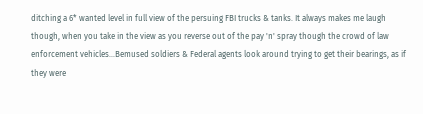ditching a 6* wanted level in full view of the persuing FBI trucks & tanks. It always makes me laugh though, when you take in the view as you reverse out of the pay 'n' spray though the crowd of law enforcement vehicles...Bemused soldiers & Federal agents look around trying to get their bearings, as if they were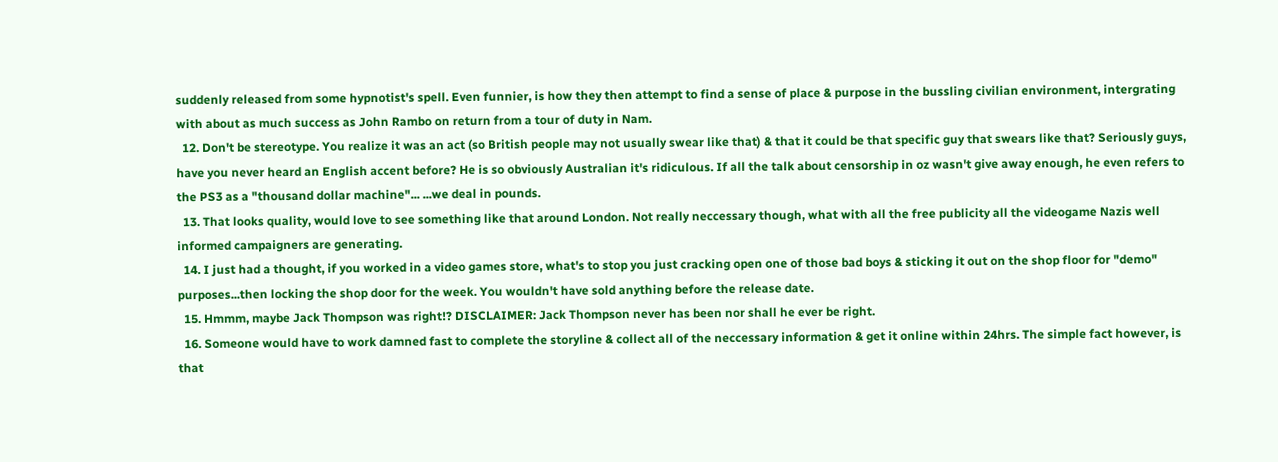suddenly released from some hypnotist's spell. Even funnier, is how they then attempt to find a sense of place & purpose in the bussling civilian environment, intergrating with about as much success as John Rambo on return from a tour of duty in Nam.
  12. Don't be stereotype. You realize it was an act (so British people may not usually swear like that) & that it could be that specific guy that swears like that? Seriously guys, have you never heard an English accent before? He is so obviously Australian it's ridiculous. If all the talk about censorship in oz wasn't give away enough, he even refers to the PS3 as a "thousand dollar machine"... ...we deal in pounds.
  13. That looks quality, would love to see something like that around London. Not really neccessary though, what with all the free publicity all the videogame Nazis well informed campaigners are generating.
  14. I just had a thought, if you worked in a video games store, what's to stop you just cracking open one of those bad boys & sticking it out on the shop floor for "demo" purposes...then locking the shop door for the week. You wouldn't have sold anything before the release date.
  15. Hmmm, maybe Jack Thompson was right!? DISCLAIMER: Jack Thompson never has been nor shall he ever be right.
  16. Someone would have to work damned fast to complete the storyline & collect all of the neccessary information & get it online within 24hrs. The simple fact however, is that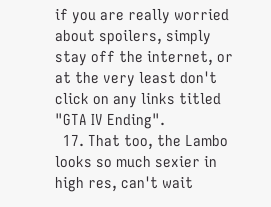if you are really worried about spoilers, simply stay off the internet, or at the very least don't click on any links titled "GTA IV Ending".
  17. That too, the Lambo looks so much sexier in high res, can't wait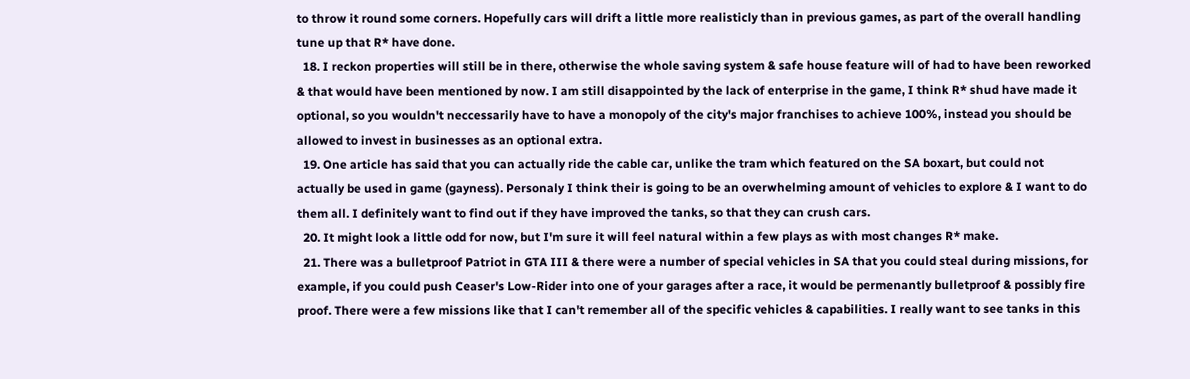to throw it round some corners. Hopefully cars will drift a little more realisticly than in previous games, as part of the overall handling tune up that R* have done.
  18. I reckon properties will still be in there, otherwise the whole saving system & safe house feature will of had to have been reworked & that would have been mentioned by now. I am still disappointed by the lack of enterprise in the game, I think R* shud have made it optional, so you wouldn't neccessarily have to have a monopoly of the city's major franchises to achieve 100%, instead you should be allowed to invest in businesses as an optional extra.
  19. One article has said that you can actually ride the cable car, unlike the tram which featured on the SA boxart, but could not actually be used in game (gayness). Personaly I think their is going to be an overwhelming amount of vehicles to explore & I want to do them all. I definitely want to find out if they have improved the tanks, so that they can crush cars.
  20. It might look a little odd for now, but I'm sure it will feel natural within a few plays as with most changes R* make.
  21. There was a bulletproof Patriot in GTA III & there were a number of special vehicles in SA that you could steal during missions, for example, if you could push Ceaser's Low-Rider into one of your garages after a race, it would be permenantly bulletproof & possibly fire proof. There were a few missions like that I can't remember all of the specific vehicles & capabilities. I really want to see tanks in this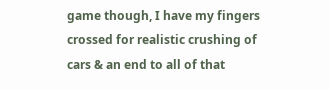game though, I have my fingers crossed for realistic crushing of cars & an end to all of that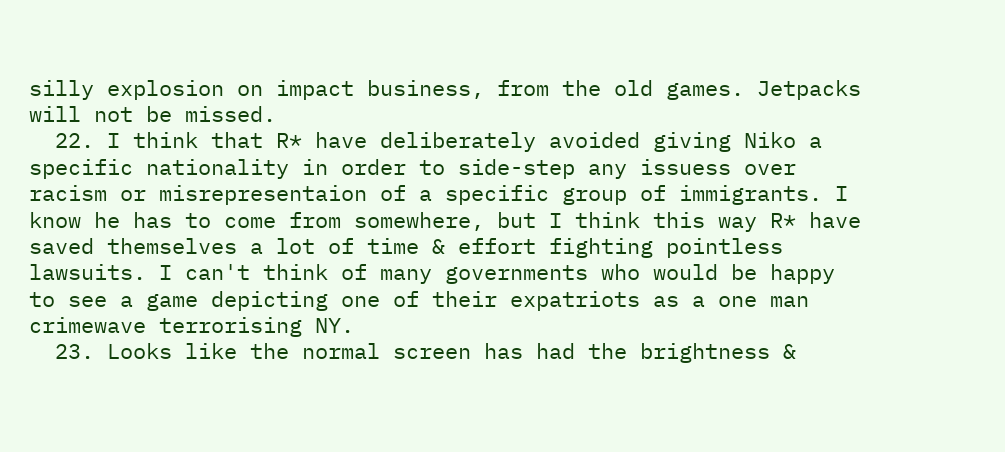silly explosion on impact business, from the old games. Jetpacks will not be missed.
  22. I think that R* have deliberately avoided giving Niko a specific nationality in order to side-step any issuess over racism or misrepresentaion of a specific group of immigrants. I know he has to come from somewhere, but I think this way R* have saved themselves a lot of time & effort fighting pointless lawsuits. I can't think of many governments who would be happy to see a game depicting one of their expatriots as a one man crimewave terrorising NY.
  23. Looks like the normal screen has had the brightness &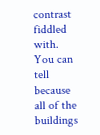contrast fiddled with. You can tell because all of the buildings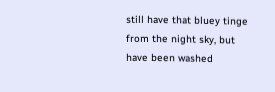still have that bluey tinge from the night sky, but have been washed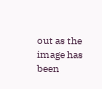out as the image has been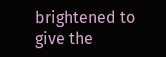brightened to give the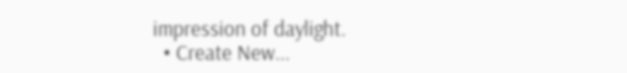impression of daylight.
  • Create New...